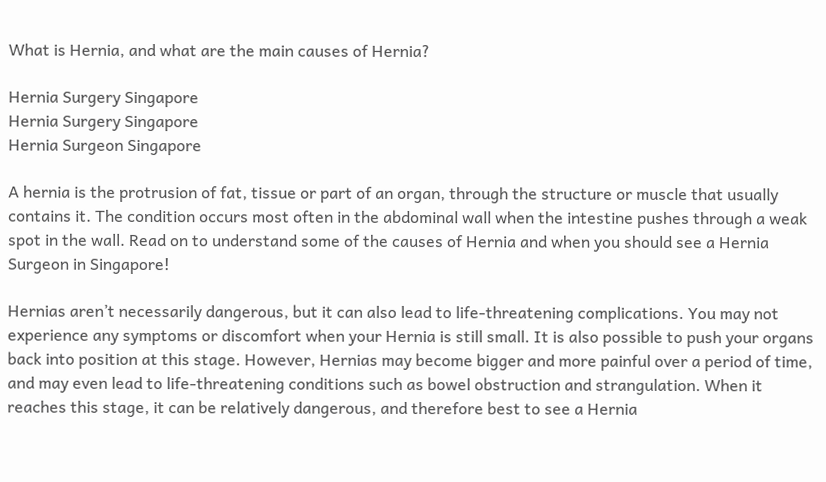What is Hernia, and what are the main causes of Hernia?

Hernia Surgery Singapore
Hernia Surgery Singapore
Hernia Surgeon Singapore

A hernia is the protrusion of fat, tissue or part of an organ, through the structure or muscle that usually contains it. The condition occurs most often in the abdominal wall when the intestine pushes through a weak spot in the wall. Read on to understand some of the causes of Hernia and when you should see a Hernia Surgeon in Singapore!

Hernias aren’t necessarily dangerous, but it can also lead to life-threatening complications. You may not experience any symptoms or discomfort when your Hernia is still small. It is also possible to push your organs back into position at this stage. However, Hernias may become bigger and more painful over a period of time, and may even lead to life-threatening conditions such as bowel obstruction and strangulation. When it reaches this stage, it can be relatively dangerous, and therefore best to see a Hernia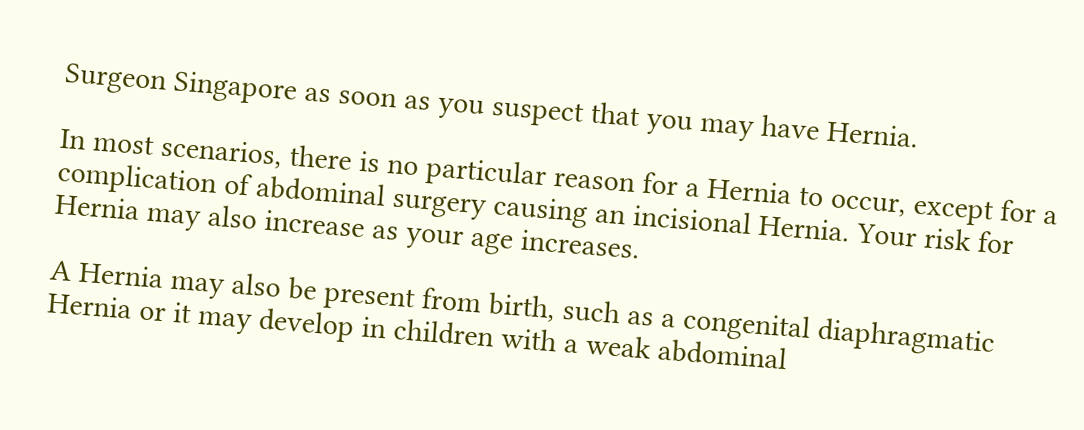Surgeon Singapore as soon as you suspect that you may have Hernia.

In most scenarios, there is no particular reason for a Hernia to occur, except for a complication of abdominal surgery causing an incisional Hernia. Your risk for Hernia may also increase as your age increases.

A Hernia may also be present from birth, such as a congenital diaphragmatic Hernia or it may develop in children with a weak abdominal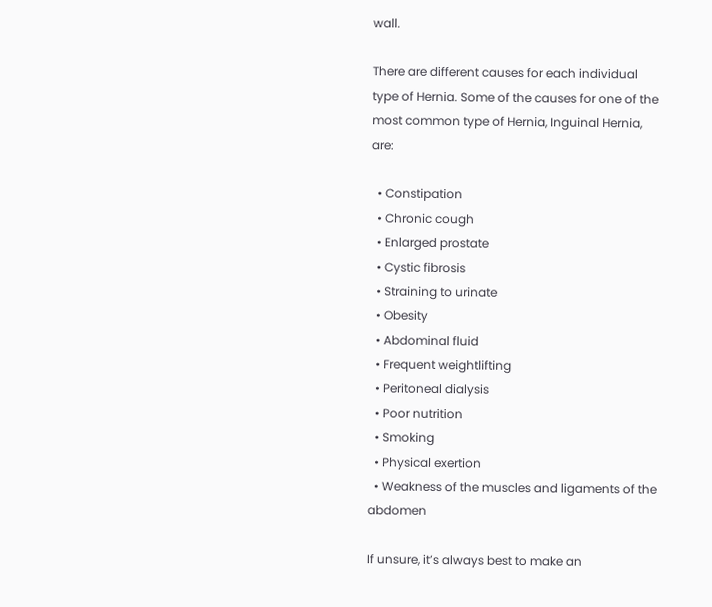wall.

There are different causes for each individual type of Hernia. Some of the causes for one of the most common type of Hernia, Inguinal Hernia, are:

  • Constipation
  • Chronic cough
  • Enlarged prostate
  • Cystic fibrosis
  • Straining to urinate
  • Obesity
  • Abdominal fluid
  • Frequent weightlifting
  • Peritoneal dialysis
  • Poor nutrition
  • Smoking
  • Physical exertion
  • Weakness of the muscles and ligaments of the abdomen

If unsure, it’s always best to make an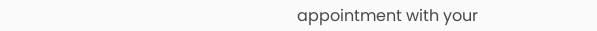appointment with your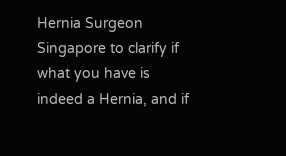Hernia Surgeon Singapore to clarify if what you have is indeed a Hernia, and if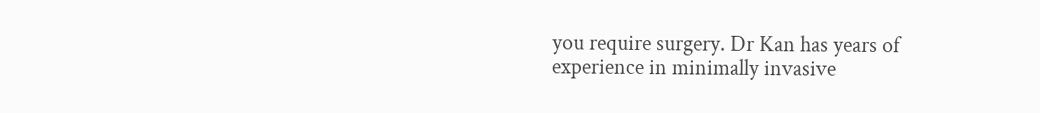you require surgery. Dr Kan has years of experience in minimally invasive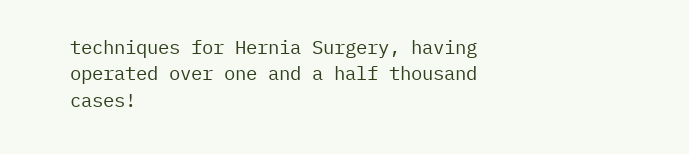techniques for Hernia Surgery, having operated over one and a half thousand cases!